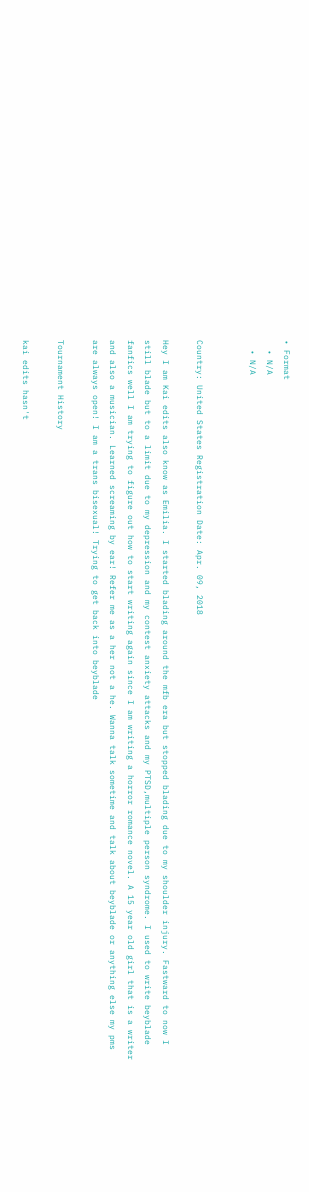• Format
  • N/A
  • N/A


Country: United States Registration Date: Apr. 09, 2018

Hey I am Kai edits also know as Emilia. I started blading around the mfb era but stopped blading due to my shoulder injury. Fastward to now I still blade but to a limit due to my depression and my contest anxiety attacks and my PTSD,multiple person syndrome. I used to write beyblade fanfics well I am trying to figure out how to start writing again since I am writing a horror romance novel. A 15 year old girl that is a writer and also a musician. Learned screaming by ear! Refer me as a her not a he. Wanna talk sometime and talk about beyblade or anything else my pms are always open! I am a trans bisexual! Trying to get back into beyblade

Tournament History

kai edits hasn't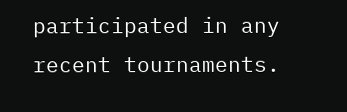participated in any recent tournaments.